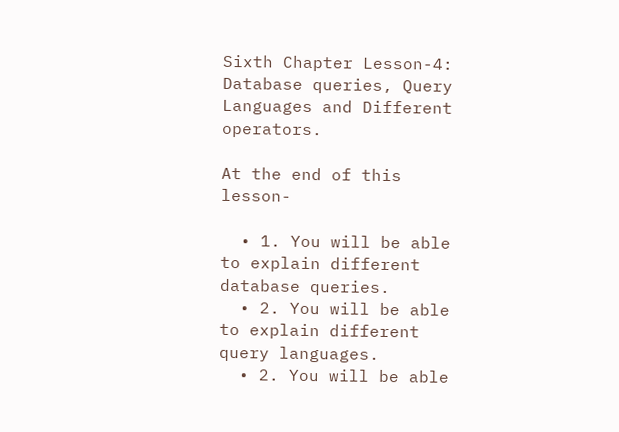Sixth Chapter Lesson-4: Database queries, Query Languages and Different operators.

At the end of this lesson-

  • 1. You will be able to explain different database queries.
  • 2. You will be able to explain different query languages.
  • 2. You will be able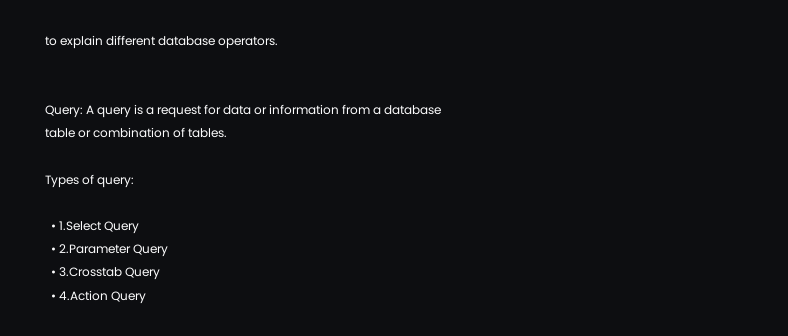to explain different database operators.


Query: A query is a request for data or information from a database table or combination of tables.

Types of query:

  • 1.Select Query
  • 2.Parameter Query
  • 3.Crosstab Query
  • 4.Action Query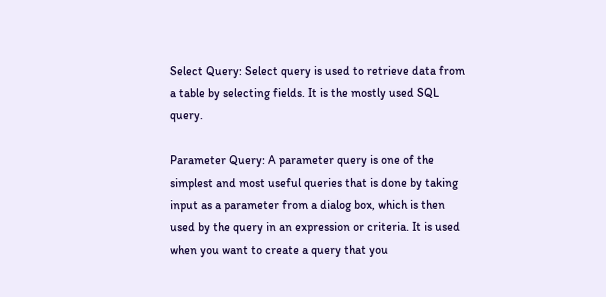Select Query: Select query is used to retrieve data from a table by selecting fields. It is the mostly used SQL query.

Parameter Query: A parameter query is one of the simplest and most useful queries that is done by taking input as a parameter from a dialog box, which is then used by the query in an expression or criteria. It is used when you want to create a query that you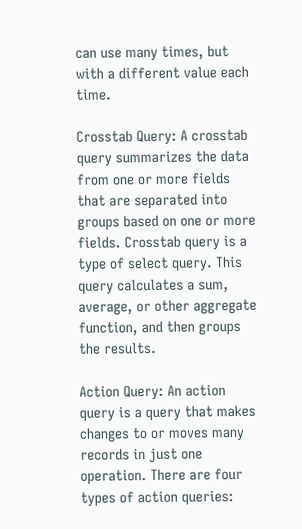can use many times, but with a different value each time.

Crosstab Query: A crosstab query summarizes the data from one or more fields that are separated into groups based on one or more fields. Crosstab query is a type of select query. This query calculates a sum, average, or other aggregate function, and then groups the results.

Action Query: An action query is a query that makes changes to or moves many records in just one operation. There are four types of action queries: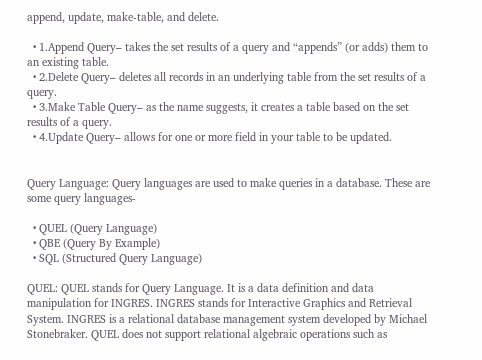append, update, make-table, and delete.

  • 1.Append Query– takes the set results of a query and “appends” (or adds) them to an existing table.
  • 2.Delete Query– deletes all records in an underlying table from the set results of a query.
  • 3.Make Table Query– as the name suggests, it creates a table based on the set results of a query.
  • 4.Update Query– allows for one or more field in your table to be updated.


Query Language: Query languages are used to make queries in a database. These are some query languages-

  • QUEL (Query Language)
  • QBE (Query By Example)
  • SQL (Structured Query Language)

QUEL: QUEL stands for Query Language. It is a data definition and data manipulation for INGRES. INGRES stands for Interactive Graphics and Retrieval System. INGRES is a relational database management system developed by Michael Stonebraker. QUEL does not support relational algebraic operations such as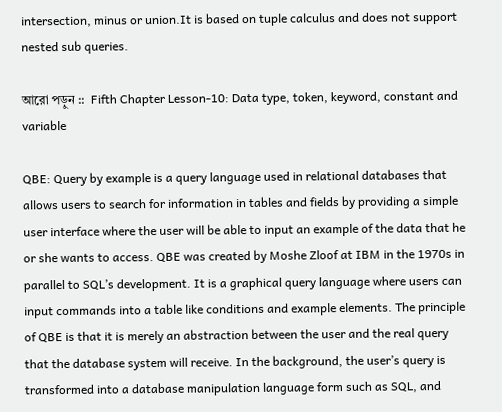intersection, minus or union.It is based on tuple calculus and does not support nested sub queries.

আরো পড়ুন ::  Fifth Chapter Lesson-10: Data type, token, keyword, constant and variable

QBE: Query by example is a query language used in relational databases that allows users to search for information in tables and fields by providing a simple user interface where the user will be able to input an example of the data that he or she wants to access. QBE was created by Moshe Zloof at IBM in the 1970s in parallel to SQL’s development. It is a graphical query language where users can input commands into a table like conditions and example elements. The principle of QBE is that it is merely an abstraction between the user and the real query that the database system will receive. In the background, the user’s query is transformed into a database manipulation language form such as SQL, and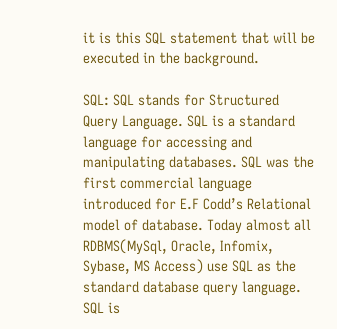it is this SQL statement that will be executed in the background.

SQL: SQL stands for Structured Query Language. SQL is a standard language for accessing and manipulating databases. SQL was the first commercial language introduced for E.F Codd’s Relational model of database. Today almost all RDBMS(MySql, Oracle, Infomix, Sybase, MS Access) use SQL as the standard database query language. SQL is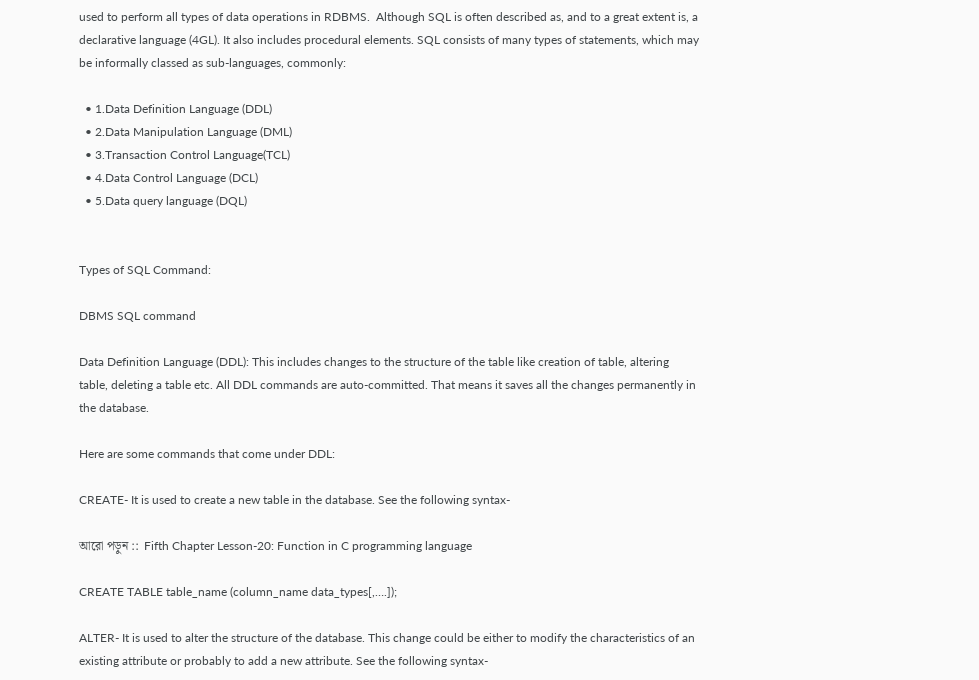used to perform all types of data operations in RDBMS.  Although SQL is often described as, and to a great extent is, a declarative language (4GL). It also includes procedural elements. SQL consists of many types of statements, which may be informally classed as sub-languages, commonly:

  • 1.Data Definition Language (DDL)
  • 2.Data Manipulation Language (DML)
  • 3.Transaction Control Language(TCL)
  • 4.Data Control Language (DCL)
  • 5.Data query language (DQL)


Types of SQL Command:

DBMS SQL command

Data Definition Language (DDL): This includes changes to the structure of the table like creation of table, altering table, deleting a table etc. All DDL commands are auto-committed. That means it saves all the changes permanently in the database.

Here are some commands that come under DDL:

CREATE- It is used to create a new table in the database. See the following syntax-

আরো পড়ুন ::  Fifth Chapter Lesson-20: Function in C programming language

CREATE TABLE table_name (column_name data_types[,….]);

ALTER- It is used to alter the structure of the database. This change could be either to modify the characteristics of an existing attribute or probably to add a new attribute. See the following syntax-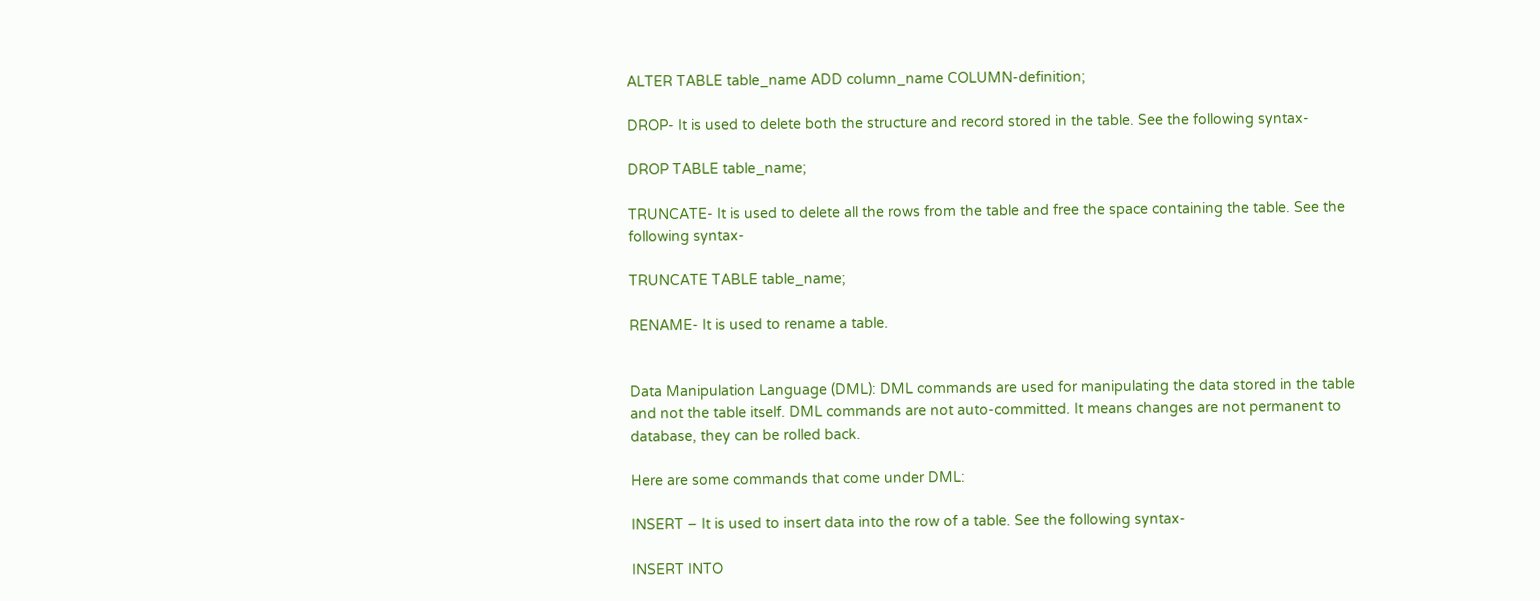ALTER TABLE table_name ADD column_name COLUMN-definition;

DROP- It is used to delete both the structure and record stored in the table. See the following syntax-

DROP TABLE table_name;

TRUNCATE- It is used to delete all the rows from the table and free the space containing the table. See the following syntax-

TRUNCATE TABLE table_name;

RENAME- It is used to rename a table.


Data Manipulation Language (DML): DML commands are used for manipulating the data stored in the table and not the table itself. DML commands are not auto-committed. It means changes are not permanent to database, they can be rolled back.

Here are some commands that come under DML:

INSERT – It is used to insert data into the row of a table. See the following syntax-

INSERT INTO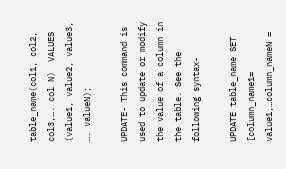table_name(col1, col2, col3,…. col N)  VALUES (value1, value2, value3, …. valueN);

UPDATE- This command is used to update or modify the value of a column in the table. See the following syntax-

UPDATE table_name SET [column_name1= value1,…column_nameN =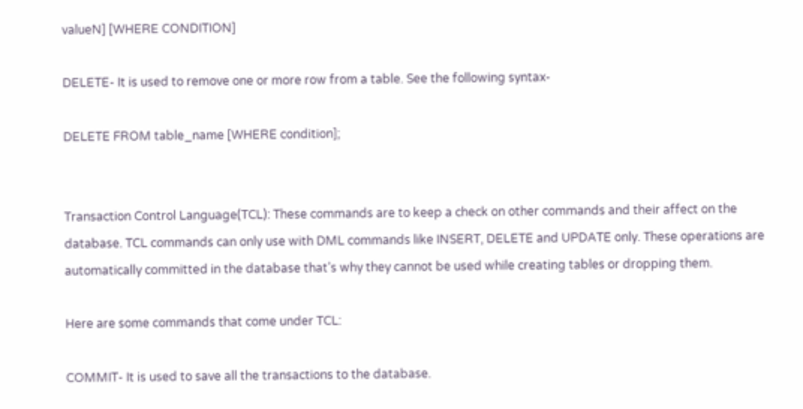valueN] [WHERE CONDITION]

DELETE- It is used to remove one or more row from a table. See the following syntax-

DELETE FROM table_name [WHERE condition];


Transaction Control Language(TCL): These commands are to keep a check on other commands and their affect on the database. TCL commands can only use with DML commands like INSERT, DELETE and UPDATE only. These operations are automatically committed in the database that’s why they cannot be used while creating tables or dropping them.

Here are some commands that come under TCL:

COMMIT- It is used to save all the transactions to the database.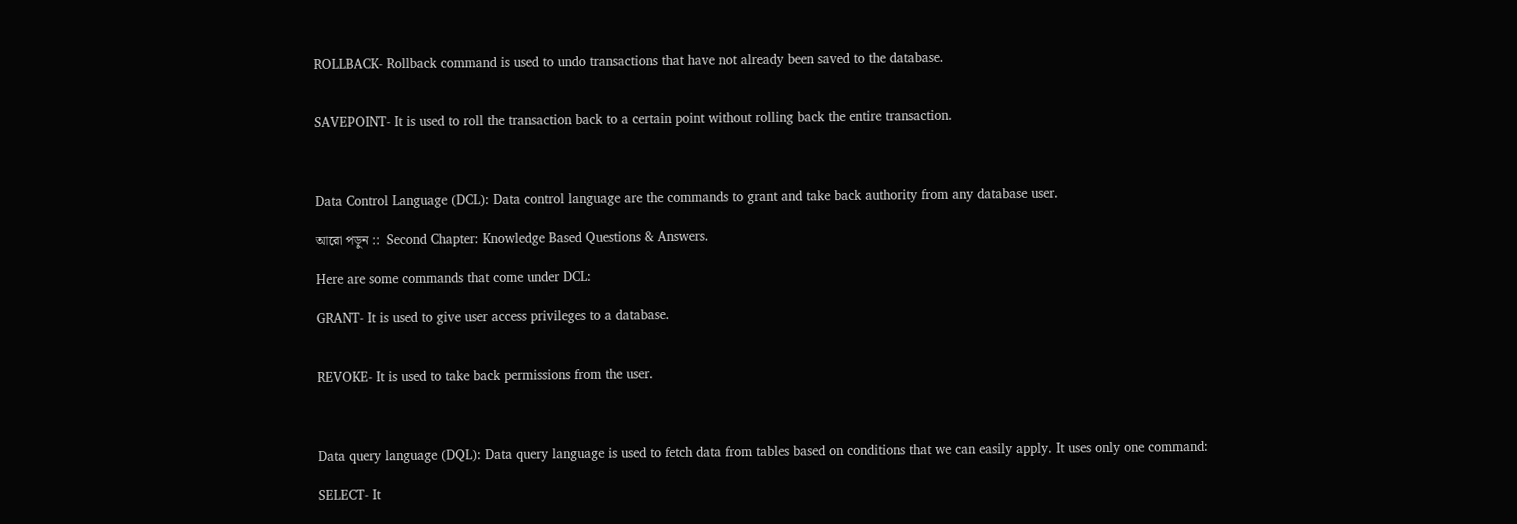ROLLBACK- Rollback command is used to undo transactions that have not already been saved to the database.


SAVEPOINT- It is used to roll the transaction back to a certain point without rolling back the entire transaction.



Data Control Language (DCL): Data control language are the commands to grant and take back authority from any database user.

আরো পড়ুন ::  Second Chapter: Knowledge Based Questions & Answers.

Here are some commands that come under DCL:

GRANT- It is used to give user access privileges to a database.


REVOKE- It is used to take back permissions from the user.



Data query language (DQL): Data query language is used to fetch data from tables based on conditions that we can easily apply. It uses only one command:

SELECT- It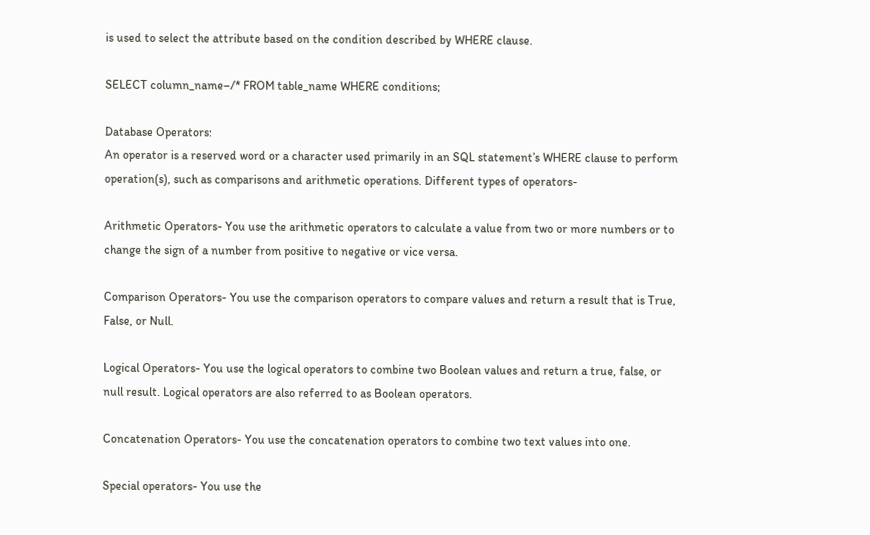is used to select the attribute based on the condition described by WHERE clause.

SELECT column_name–/* FROM table_name WHERE conditions;

Database Operators:
An operator is a reserved word or a character used primarily in an SQL statement’s WHERE clause to perform operation(s), such as comparisons and arithmetic operations. Different types of operators-

Arithmetic Operators- You use the arithmetic operators to calculate a value from two or more numbers or to change the sign of a number from positive to negative or vice versa.

Comparison Operators- You use the comparison operators to compare values and return a result that is True, False, or Null.

Logical Operators- You use the logical operators to combine two Boolean values and return a true, false, or null result. Logical operators are also referred to as Boolean operators.

Concatenation Operators- You use the concatenation operators to combine two text values into one.

Special operators- You use the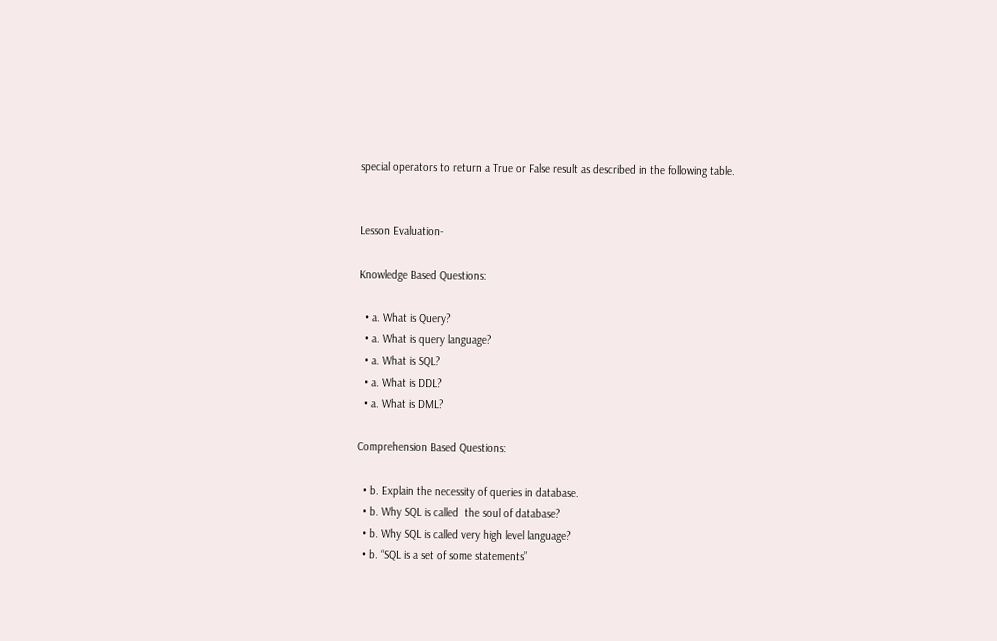special operators to return a True or False result as described in the following table.


Lesson Evaluation-

Knowledge Based Questions:

  • a. What is Query?
  • a. What is query language?
  • a. What is SQL?
  • a. What is DDL?
  • a. What is DML?

Comprehension Based Questions:

  • b. Explain the necessity of queries in database.
  • b. Why SQL is called  the soul of database?
  • b. Why SQL is called very high level language?
  • b. “SQL is a set of some statements”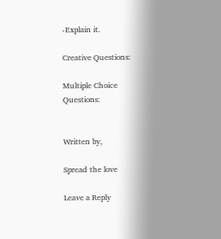-Explain it.

Creative Questions:

Multiple Choice Questions:


Written by,

Spread the love

Leave a Reply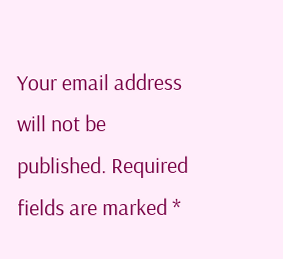Your email address will not be published. Required fields are marked *